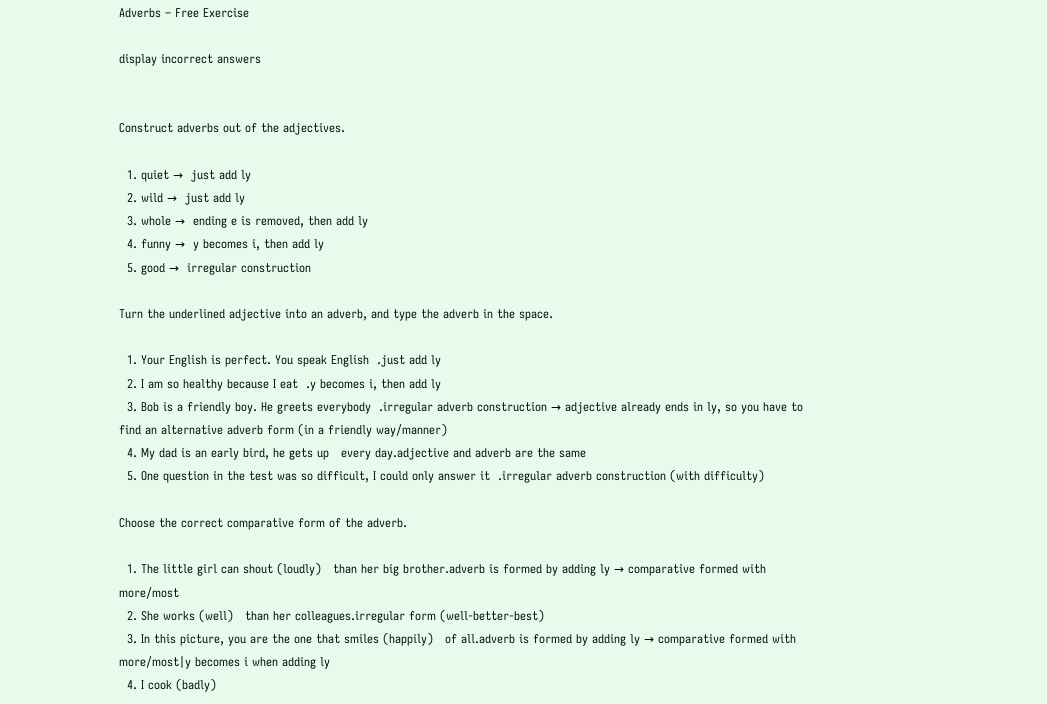Adverbs – Free Exercise

display incorrect answers


Construct adverbs out of the adjectives.

  1. quiet →  just add ly
  2. wild →  just add ly
  3. whole →  ending e is removed, then add ly
  4. funny →  y becomes i, then add ly
  5. good →  irregular construction

Turn the underlined adjective into an adverb, and type the adverb in the space.

  1. Your English is perfect. You speak English  .just add ly
  2. I am so healthy because I eat  .y becomes i, then add ly
  3. Bob is a friendly boy. He greets everybody  .irregular adverb construction → adjective already ends in ly, so you have to find an alternative adverb form (in a friendly way/manner)
  4. My dad is an early bird, he gets up   every day.adjective and adverb are the same
  5. One question in the test was so difficult, I could only answer it  .irregular adverb construction (with difficulty)

Choose the correct comparative form of the adverb.

  1. The little girl can shout (loudly)   than her big brother.adverb is formed by adding ly → comparative formed with more/most
  2. She works (well)   than her colleagues.irregular form (well-better-best)
  3. In this picture, you are the one that smiles (happily)   of all.adverb is formed by adding ly → comparative formed with more/most|y becomes i when adding ly
  4. I cook (badly)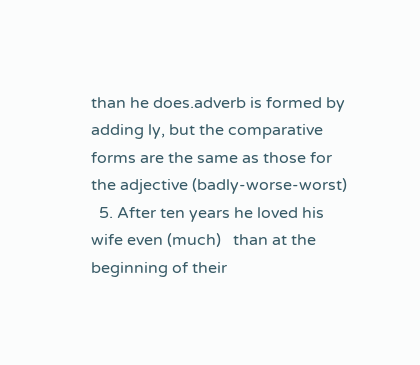than he does.adverb is formed by adding ly, but the comparative forms are the same as those for the adjective (badly-worse-worst)
  5. After ten years he loved his wife even (much)   than at the beginning of their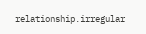relationship.irregular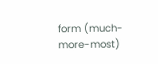form (much-more-most)